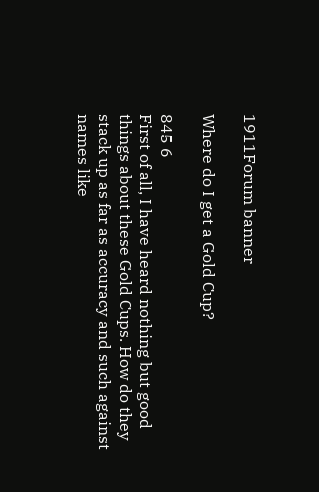1911Forum banner

Where do I get a Gold Cup?

845 6
First of all, I have heard nothing but good things about these Gold Cups. How do they stack up as far as accuracy and such against names like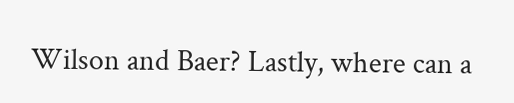Wilson and Baer? Lastly, where can a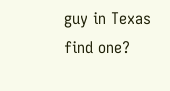guy in Texas find one?